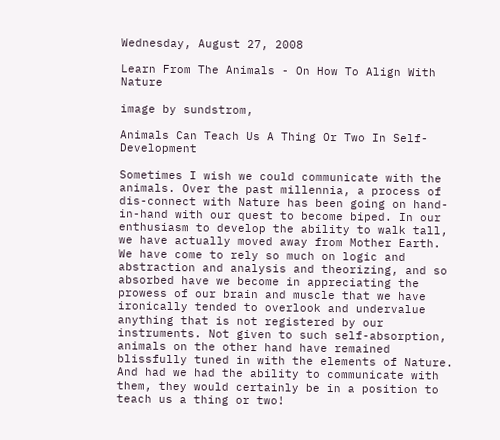Wednesday, August 27, 2008

Learn From The Animals - On How To Align With Nature

image by sundstrom,

Animals Can Teach Us A Thing Or Two In Self-Development

Sometimes I wish we could communicate with the animals. Over the past millennia, a process of dis-connect with Nature has been going on hand-in-hand with our quest to become biped. In our enthusiasm to develop the ability to walk tall, we have actually moved away from Mother Earth. We have come to rely so much on logic and abstraction and analysis and theorizing, and so absorbed have we become in appreciating the prowess of our brain and muscle that we have ironically tended to overlook and undervalue anything that is not registered by our instruments. Not given to such self-absorption, animals on the other hand have remained blissfully tuned in with the elements of Nature. And had we had the ability to communicate with them, they would certainly be in a position to teach us a thing or two!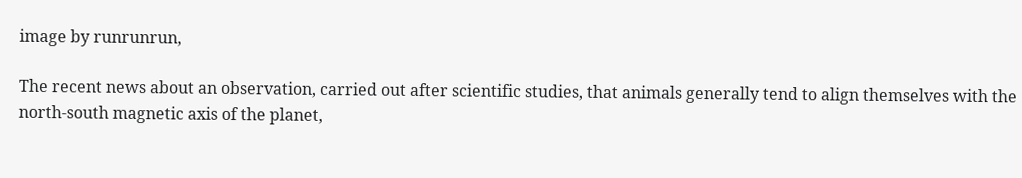image by runrunrun,

The recent news about an observation, carried out after scientific studies, that animals generally tend to align themselves with the north-south magnetic axis of the planet,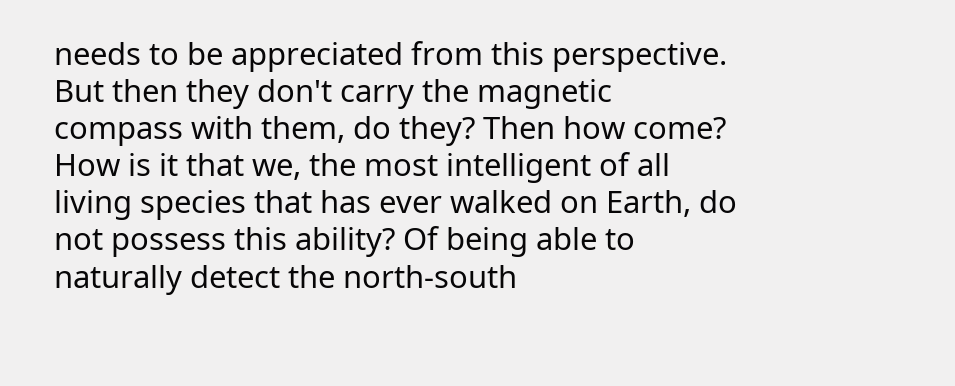needs to be appreciated from this perspective. But then they don't carry the magnetic compass with them, do they? Then how come? How is it that we, the most intelligent of all living species that has ever walked on Earth, do not possess this ability? Of being able to naturally detect the north-south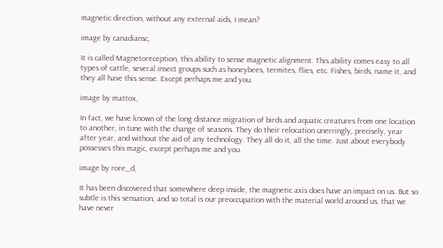magnetic direction, without any external aids, I mean?

image by canadiansc,

It is called Magnetoreception, this ability to sense magnetic alignment. This ability comes easy to all types of cattle, several insect groups such as honeybees, termites, flies, etc. Fishes, birds, name it, and they all have this sense. Except perhaps me and you.

image by mattox,

In fact, we have known of the long distance migration of birds and aquatic creatures from one location to another, in tune with the change of seasons. They do their relocation unerringly, precisely, year after year, and without the aid of any technology. They all do it, all the time. Just about everybody possesses this magic, except perhaps me and you.

image by rore_d,

It has been discovered that somewhere deep inside, the magnetic axis does have an impact on us. But so subtle is this sensation, and so total is our preoccupation with the material world around us, that we have never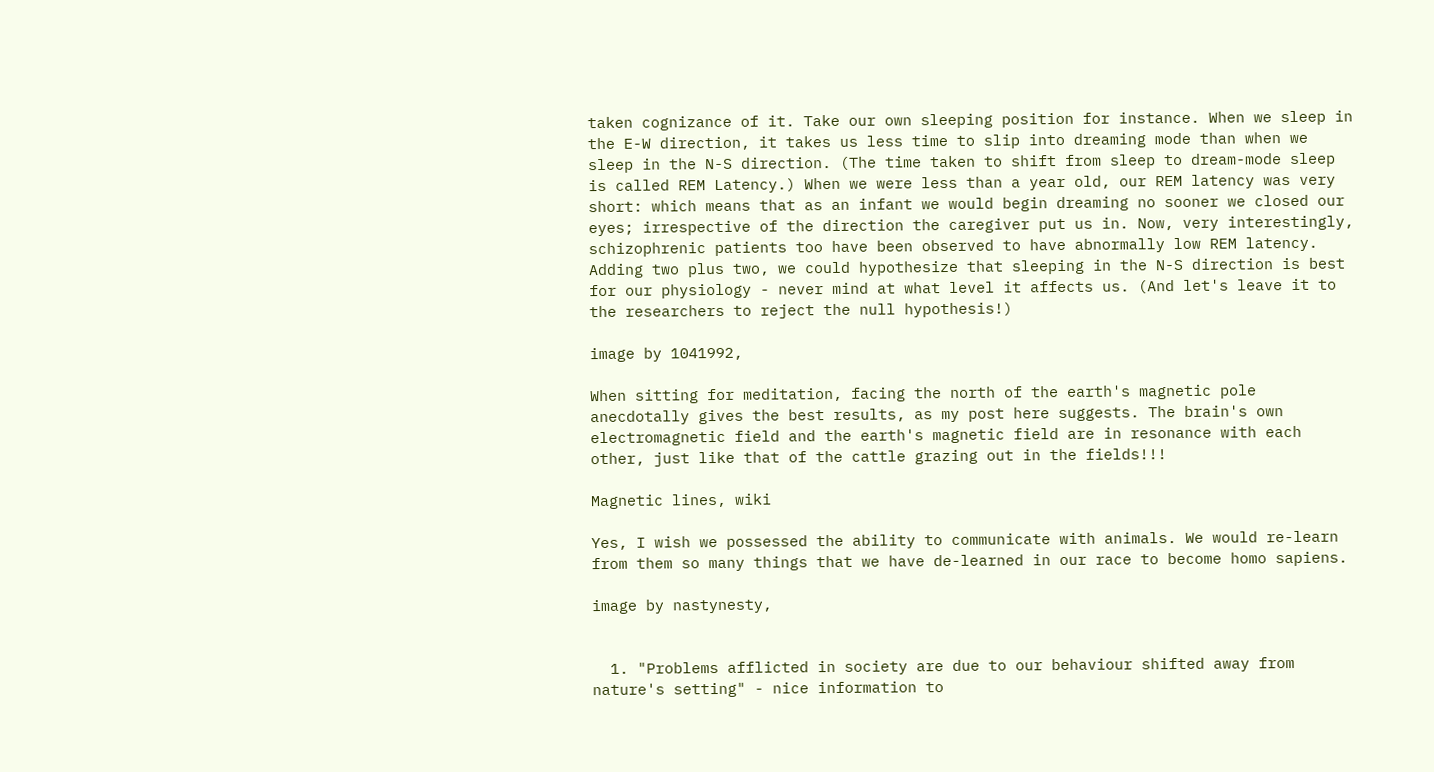taken cognizance of it. Take our own sleeping position for instance. When we sleep in the E-W direction, it takes us less time to slip into dreaming mode than when we sleep in the N-S direction. (The time taken to shift from sleep to dream-mode sleep is called REM Latency.) When we were less than a year old, our REM latency was very short: which means that as an infant we would begin dreaming no sooner we closed our eyes; irrespective of the direction the caregiver put us in. Now, very interestingly, schizophrenic patients too have been observed to have abnormally low REM latency. Adding two plus two, we could hypothesize that sleeping in the N-S direction is best for our physiology - never mind at what level it affects us. (And let's leave it to the researchers to reject the null hypothesis!)

image by 1041992,

When sitting for meditation, facing the north of the earth's magnetic pole anecdotally gives the best results, as my post here suggests. The brain's own electromagnetic field and the earth's magnetic field are in resonance with each other, just like that of the cattle grazing out in the fields!!!

Magnetic lines, wiki

Yes, I wish we possessed the ability to communicate with animals. We would re-learn from them so many things that we have de-learned in our race to become homo sapiens.

image by nastynesty,


  1. "Problems afflicted in society are due to our behaviour shifted away from nature's setting" - nice information to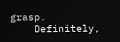grasp.
    Definitely,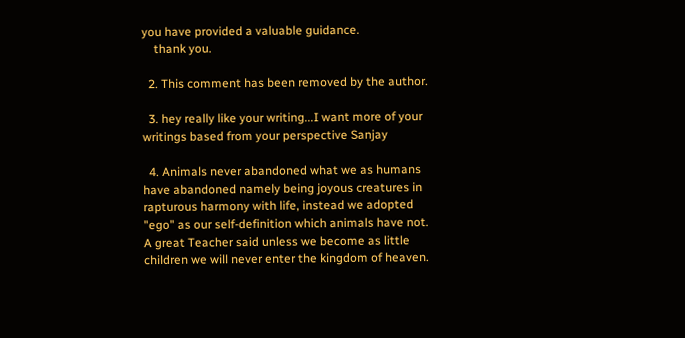you have provided a valuable guidance.
    thank you.

  2. This comment has been removed by the author.

  3. hey really like your writing...I want more of your writings based from your perspective Sanjay

  4. Animals never abandoned what we as humans have abandoned namely being joyous creatures in rapturous harmony with life, instead we adopted "ego" as our self-definition which animals have not. A great Teacher said unless we become as little children we will never enter the kingdom of heaven.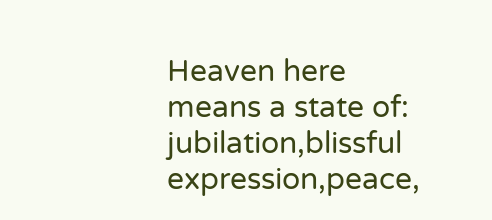Heaven here means a state of: jubilation,blissful expression,peace,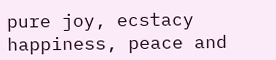pure joy, ecstacy happiness, peace and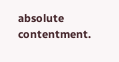absolute contentment.